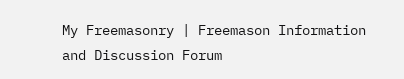My Freemasonry | Freemason Information and Discussion Forum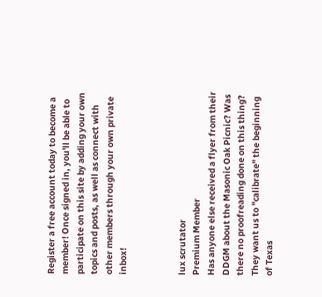Register a free account today to become a member! Once signed in, you'll be able to participate on this site by adding your own topics and posts, as well as connect with other members through your own private inbox!



lux scrutator
Premium Member
Has anyone else received a flyer from their DDGM about the Masonic Oak Picnic? Was there no proofreading done on this thing? They want us to "calibrate" the beginning of Texas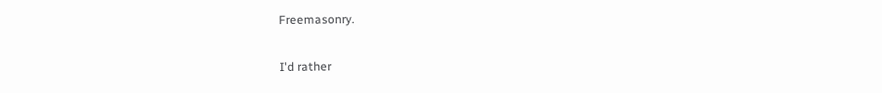Freemasonry.

I'd rather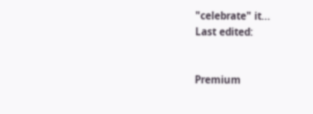"celebrate" it...
Last edited:


Premium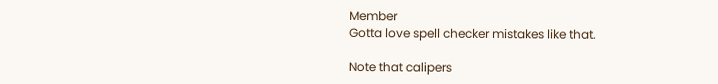Member
Gotta love spell checker mistakes like that.

Note that calipers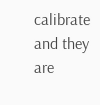calibrate and they are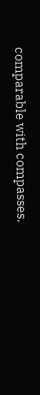comparable with compasses.